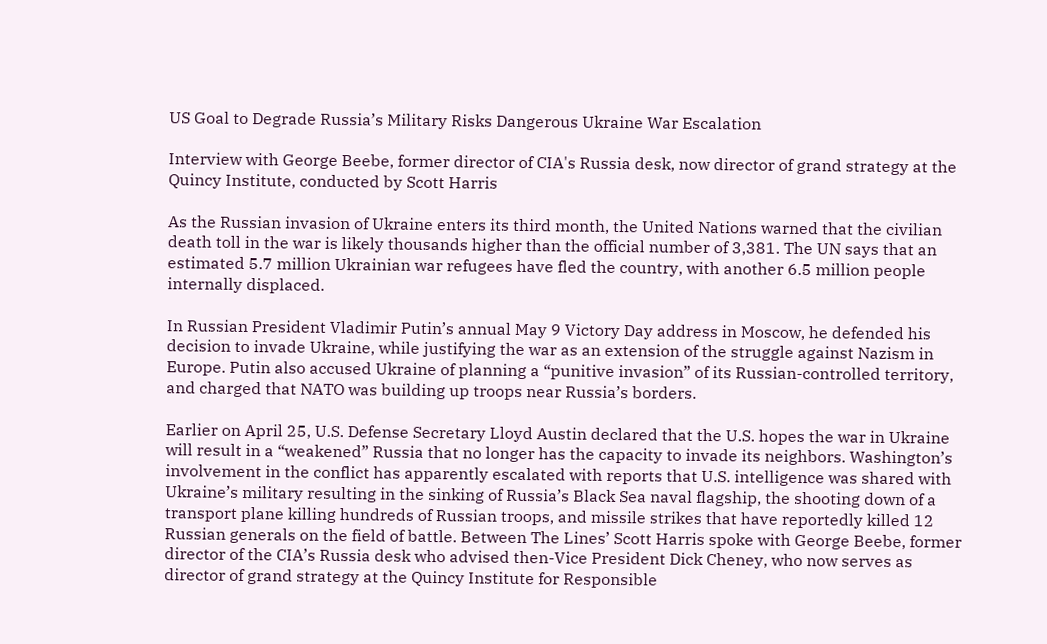US Goal to Degrade Russia’s Military Risks Dangerous Ukraine War Escalation

Interview with George Beebe, former director of CIA's Russia desk, now director of grand strategy at the Quincy Institute, conducted by Scott Harris

As the Russian invasion of Ukraine enters its third month, the United Nations warned that the civilian death toll in the war is likely thousands higher than the official number of 3,381. The UN says that an estimated 5.7 million Ukrainian war refugees have fled the country, with another 6.5 million people internally displaced.

In Russian President Vladimir Putin’s annual May 9 Victory Day address in Moscow, he defended his decision to invade Ukraine, while justifying the war as an extension of the struggle against Nazism in Europe. Putin also accused Ukraine of planning a “punitive invasion” of its Russian-controlled territory, and charged that NATO was building up troops near Russia’s borders.

Earlier on April 25, U.S. Defense Secretary Lloyd Austin declared that the U.S. hopes the war in Ukraine will result in a “weakened” Russia that no longer has the capacity to invade its neighbors. Washington’s involvement in the conflict has apparently escalated with reports that U.S. intelligence was shared with Ukraine’s military resulting in the sinking of Russia’s Black Sea naval flagship, the shooting down of a transport plane killing hundreds of Russian troops, and missile strikes that have reportedly killed 12 Russian generals on the field of battle. Between The Lines’ Scott Harris spoke with George Beebe, former director of the CIA’s Russia desk who advised then-Vice President Dick Cheney, who now serves as director of grand strategy at the Quincy Institute for Responsible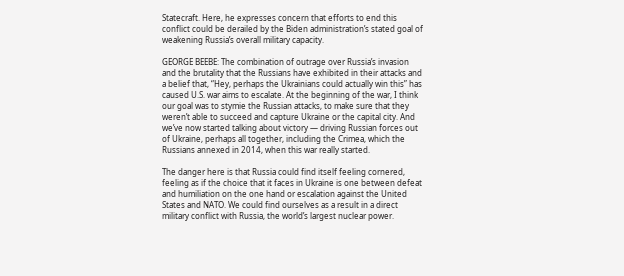Statecraft. Here, he expresses concern that efforts to end this conflict could be derailed by the Biden administration’s stated goal of weakening Russia’s overall military capacity.

GEORGE BEEBE: The combination of outrage over Russia’s invasion and the brutality that the Russians have exhibited in their attacks and a belief that, “Hey, perhaps the Ukrainians could actually win this” has caused U.S. war aims to escalate. At the beginning of the war, I think our goal was to stymie the Russian attacks, to make sure that they weren’t able to succeed and capture Ukraine or the capital city. And we’ve now started talking about victory — driving Russian forces out of Ukraine, perhaps all together, including the Crimea, which the Russians annexed in 2014, when this war really started.

The danger here is that Russia could find itself feeling cornered, feeling as if the choice that it faces in Ukraine is one between defeat and humiliation on the one hand or escalation against the United States and NATO. We could find ourselves as a result in a direct military conflict with Russia, the world’s largest nuclear power.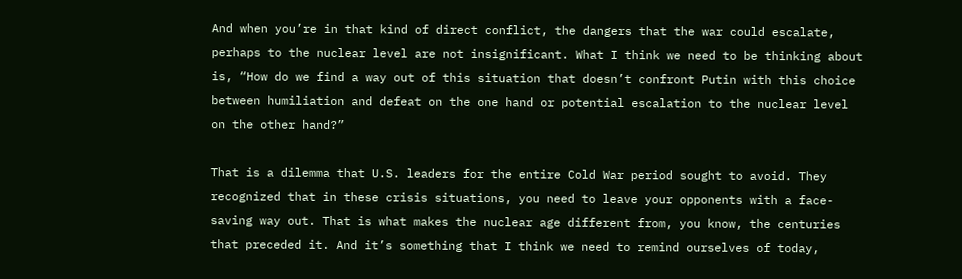And when you’re in that kind of direct conflict, the dangers that the war could escalate, perhaps to the nuclear level are not insignificant. What I think we need to be thinking about is, “How do we find a way out of this situation that doesn’t confront Putin with this choice between humiliation and defeat on the one hand or potential escalation to the nuclear level on the other hand?”

That is a dilemma that U.S. leaders for the entire Cold War period sought to avoid. They recognized that in these crisis situations, you need to leave your opponents with a face-saving way out. That is what makes the nuclear age different from, you know, the centuries that preceded it. And it’s something that I think we need to remind ourselves of today,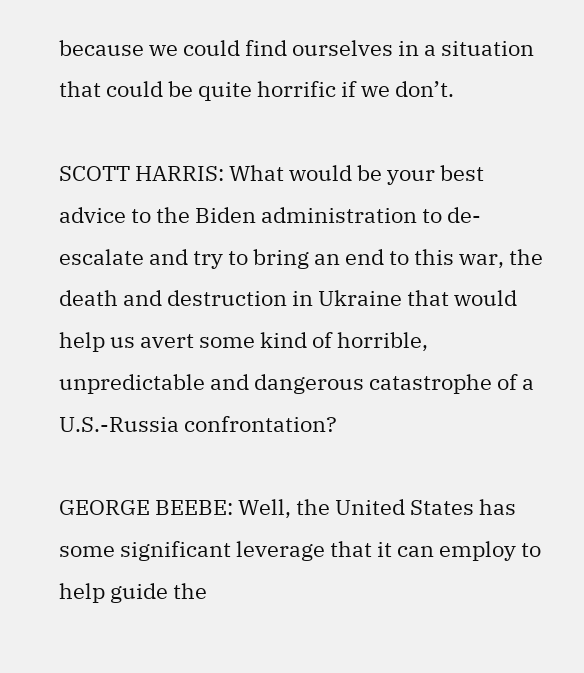because we could find ourselves in a situation that could be quite horrific if we don’t.

SCOTT HARRIS: What would be your best advice to the Biden administration to de-escalate and try to bring an end to this war, the death and destruction in Ukraine that would help us avert some kind of horrible, unpredictable and dangerous catastrophe of a U.S.-Russia confrontation?

GEORGE BEEBE: Well, the United States has some significant leverage that it can employ to help guide the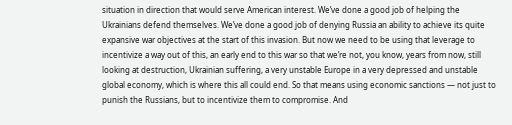situation in direction that would serve American interest. We’ve done a good job of helping the Ukrainians defend themselves. We’ve done a good job of denying Russia an ability to achieve its quite expansive war objectives at the start of this invasion. But now we need to be using that leverage to incentivize a way out of this, an early end to this war so that we’re not, you know, years from now, still looking at destruction, Ukrainian suffering, a very unstable Europe in a very depressed and unstable global economy, which is where this all could end. So that means using economic sanctions — not just to punish the Russians, but to incentivize them to compromise. And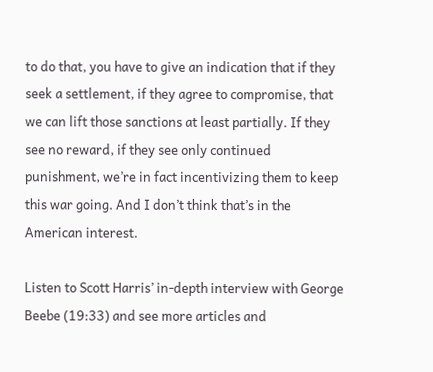to do that, you have to give an indication that if they seek a settlement, if they agree to compromise, that we can lift those sanctions at least partially. If they see no reward, if they see only continued punishment, we’re in fact incentivizing them to keep this war going. And I don’t think that’s in the American interest.

Listen to Scott Harris’ in-depth interview with George Beebe (19:33) and see more articles and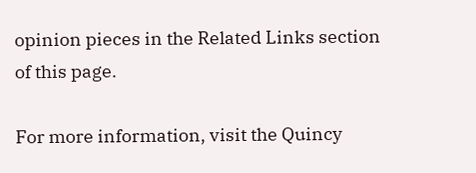opinion pieces in the Related Links section of this page.

For more information, visit the Quincy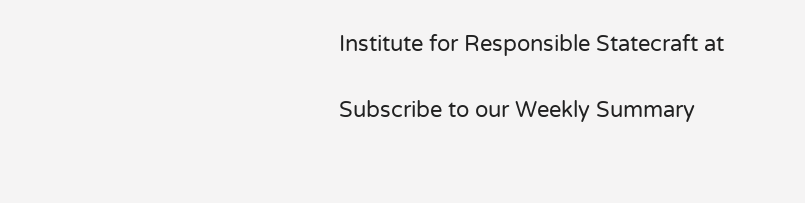Institute for Responsible Statecraft at

Subscribe to our Weekly Summary